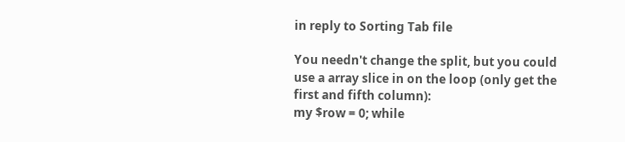in reply to Sorting Tab file

You needn't change the split, but you could use a array slice in on the loop (only get the first and fifth column):
my $row = 0; while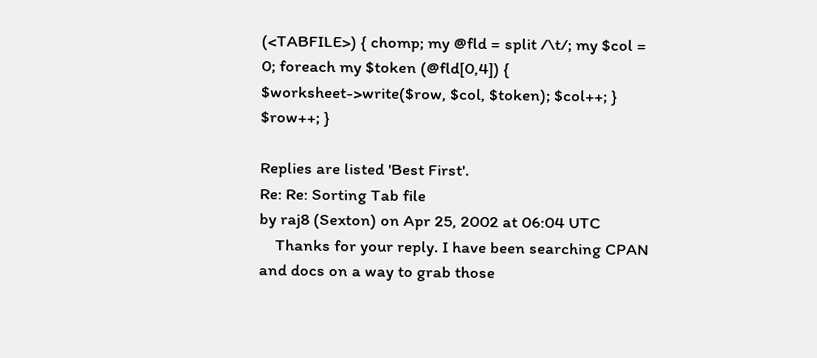(<TABFILE>) { chomp; my @fld = split /\t/; my $col = 0; foreach my $token (@fld[0,4]) { $worksheet->write($row, $col, $token); $col++; } $row++; }

Replies are listed 'Best First'.
Re: Re: Sorting Tab file
by raj8 (Sexton) on Apr 25, 2002 at 06:04 UTC
    Thanks for your reply. I have been searching CPAN and docs on a way to grab those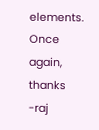elements. Once again, thanks -raj